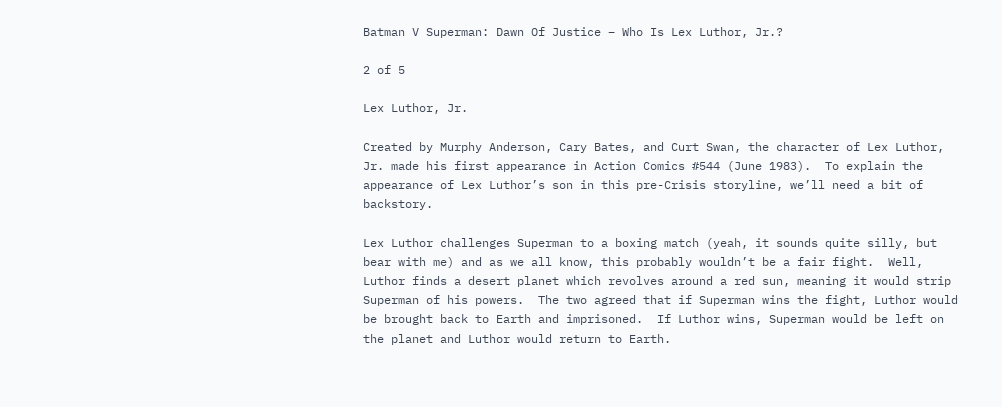Batman V Superman: Dawn Of Justice – Who Is Lex Luthor, Jr.?

2 of 5

Lex Luthor, Jr.

Created by Murphy Anderson, Cary Bates, and Curt Swan, the character of Lex Luthor, Jr. made his first appearance in Action Comics #544 (June 1983).  To explain the appearance of Lex Luthor’s son in this pre-Crisis storyline, we’ll need a bit of backstory.

Lex Luthor challenges Superman to a boxing match (yeah, it sounds quite silly, but bear with me) and as we all know, this probably wouldn’t be a fair fight.  Well, Luthor finds a desert planet which revolves around a red sun, meaning it would strip Superman of his powers.  The two agreed that if Superman wins the fight, Luthor would be brought back to Earth and imprisoned.  If Luthor wins, Superman would be left on the planet and Luthor would return to Earth.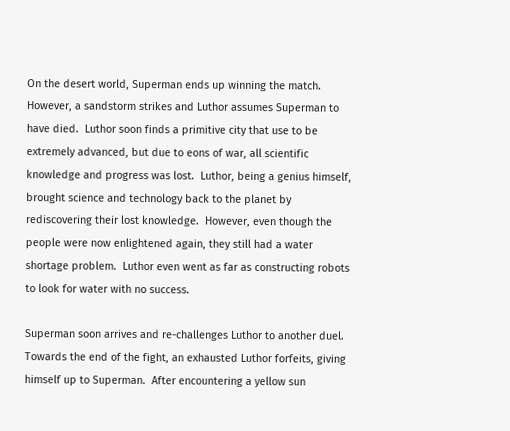On the desert world, Superman ends up winning the match.  However, a sandstorm strikes and Luthor assumes Superman to have died.  Luthor soon finds a primitive city that use to be extremely advanced, but due to eons of war, all scientific knowledge and progress was lost.  Luthor, being a genius himself, brought science and technology back to the planet by rediscovering their lost knowledge.  However, even though the people were now enlightened again, they still had a water shortage problem.  Luthor even went as far as constructing robots to look for water with no success.

Superman soon arrives and re-challenges Luthor to another duel.  Towards the end of the fight, an exhausted Luthor forfeits, giving himself up to Superman.  After encountering a yellow sun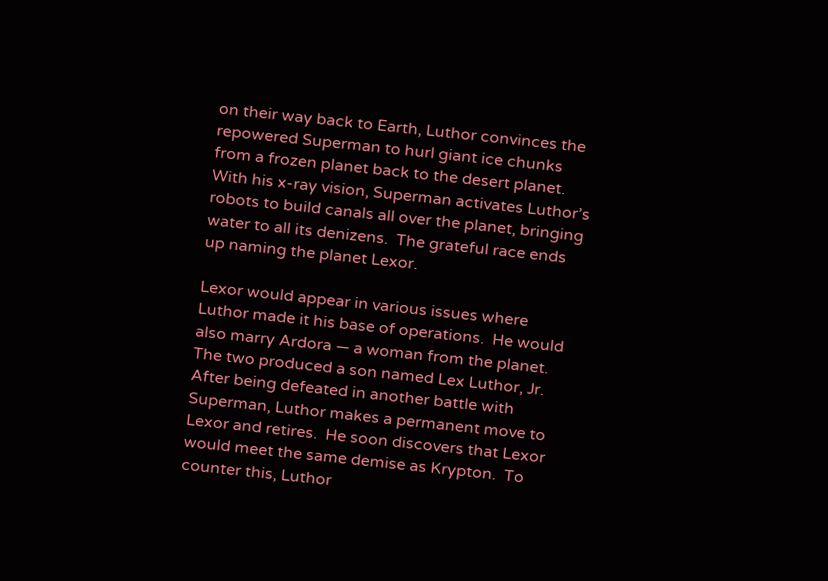on their way back to Earth, Luthor convinces the repowered Superman to hurl giant ice chunks from a frozen planet back to the desert planet.  With his x-ray vision, Superman activates Luthor’s robots to build canals all over the planet, bringing water to all its denizens.  The grateful race ends up naming the planet Lexor.

Lexor would appear in various issues where Luthor made it his base of operations.  He would also marry Ardora — a woman from the planet.  The two produced a son named Lex Luthor, Jr.  After being defeated in another battle with Superman, Luthor makes a permanent move to Lexor and retires.  He soon discovers that Lexor would meet the same demise as Krypton.  To counter this, Luthor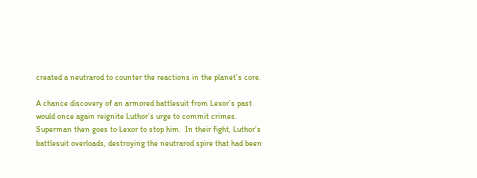created a neutrarod to counter the reactions in the planet’s core.

A chance discovery of an armored battlesuit from Lexor’s past would once again reignite Luthor’s urge to commit crimes.  Superman then goes to Lexor to stop him.  In their fight, Luthor’s battlesuit overloads, destroying the neutrarod spire that had been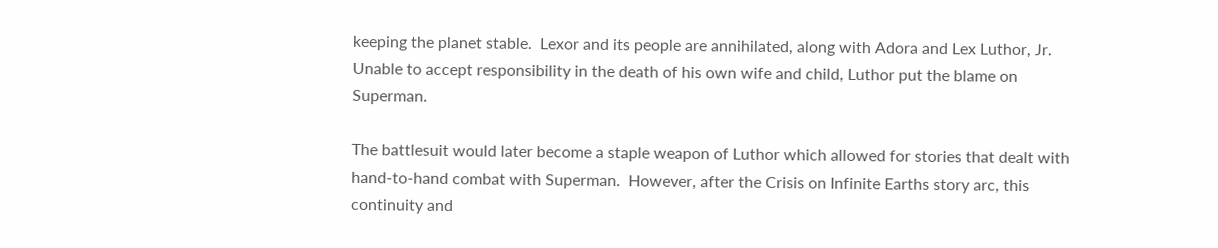keeping the planet stable.  Lexor and its people are annihilated, along with Adora and Lex Luthor, Jr.  Unable to accept responsibility in the death of his own wife and child, Luthor put the blame on Superman.

The battlesuit would later become a staple weapon of Luthor which allowed for stories that dealt with hand-to-hand combat with Superman.  However, after the Crisis on Infinite Earths story arc, this continuity and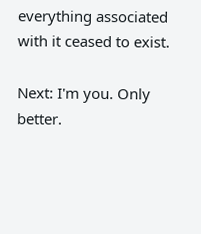everything associated with it ceased to exist.

Next: I'm you. Only better.